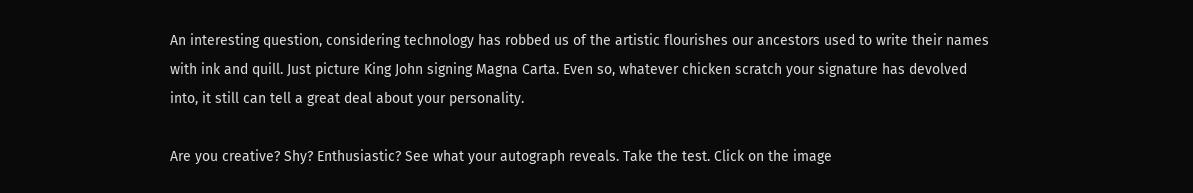An interesting question, considering technology has robbed us of the artistic flourishes our ancestors used to write their names with ink and quill. Just picture King John signing Magna Carta. Even so, whatever chicken scratch your signature has devolved into, it still can tell a great deal about your personality.

Are you creative? Shy? Enthusiastic? See what your autograph reveals. Take the test. Click on the image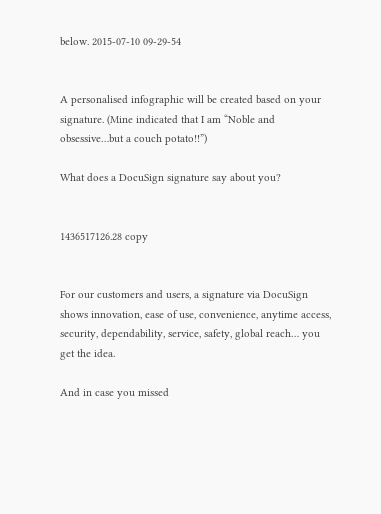below. 2015-07-10 09-29-54


A personalised infographic will be created based on your signature. (Mine indicated that I am “Noble and obsessive…but a couch potato!!”)

What does a DocuSign signature say about you?


1436517126.28 copy


For our customers and users, a signature via DocuSign shows innovation, ease of use, convenience, anytime access, security, dependability, service, safety, global reach… you get the idea.

And in case you missed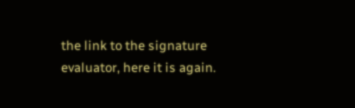the link to the signature evaluator, here it is again.